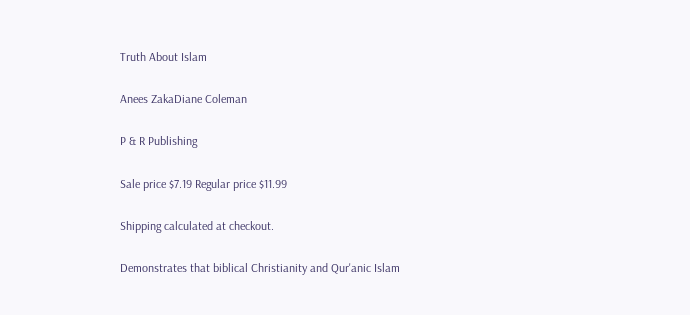Truth About Islam

Anees ZakaDiane Coleman

P & R Publishing

Sale price $7.19 Regular price $11.99

Shipping calculated at checkout.

Demonstrates that biblical Christianity and Qur'anic Islam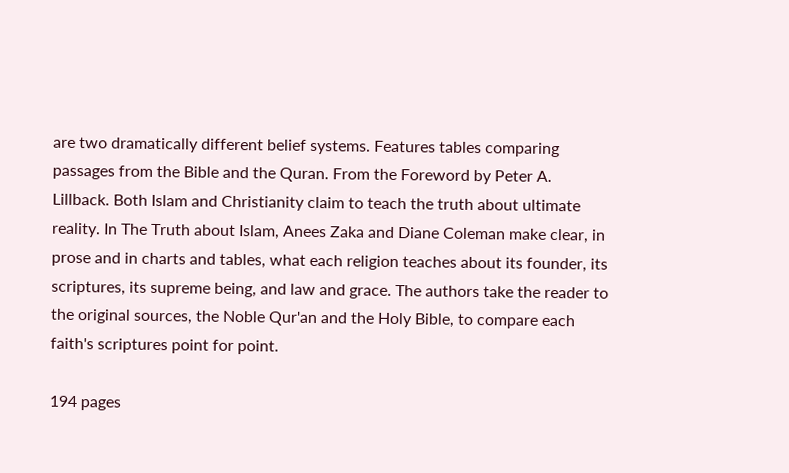are two dramatically different belief systems. Features tables comparing passages from the Bible and the Quran. From the Foreword by Peter A. Lillback. Both Islam and Christianity claim to teach the truth about ultimate reality. In The Truth about Islam, Anees Zaka and Diane Coleman make clear, in prose and in charts and tables, what each religion teaches about its founder, its scriptures, its supreme being, and law and grace. The authors take the reader to the original sources, the Noble Qur'an and the Holy Bible, to compare each faith's scriptures point for point.

194 pages